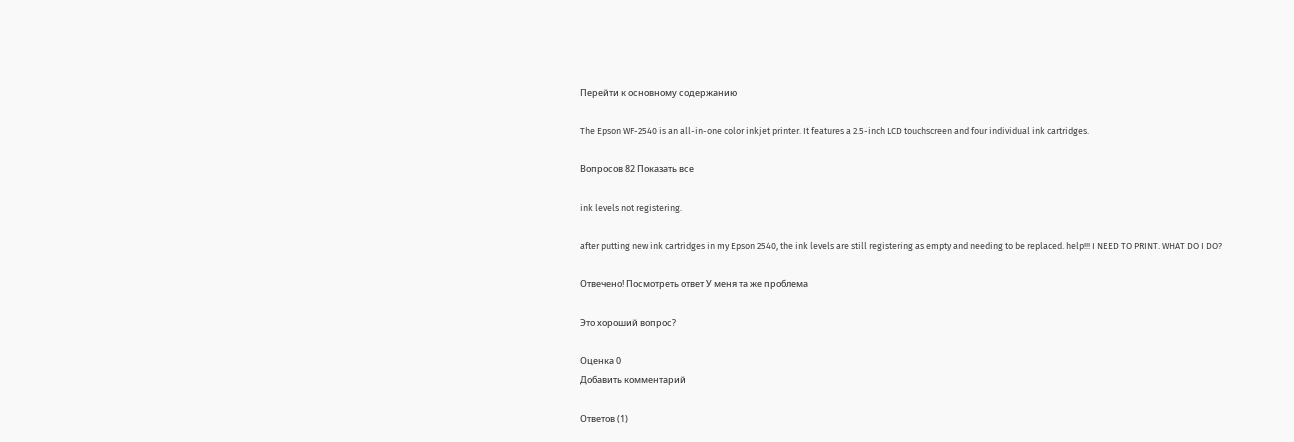Перейти к основному содержанию

The Epson WF-2540 is an all-in-one color inkjet printer. It features a 2.5-inch LCD touchscreen and four individual ink cartridges.

Вопросов 82 Показать все

ink levels not registering.

after putting new ink cartridges in my Epson 2540, the ink levels are still registering as empty and needing to be replaced. help!!! I NEED TO PRINT. WHAT DO I DO?

Отвечено! Посмотреть ответ У меня та же проблема

Это хороший вопрос?

Оценка 0
Добавить комментарий

Ответов (1)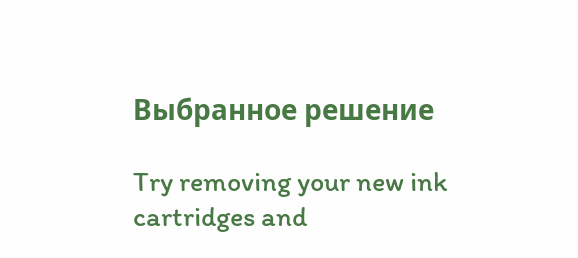Выбранное решение

Try removing your new ink cartridges and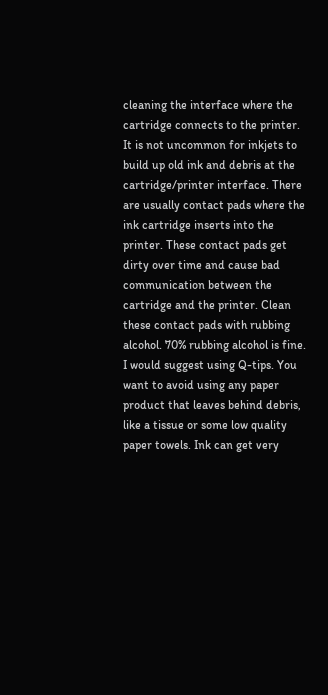cleaning the interface where the cartridge connects to the printer. It is not uncommon for inkjets to build up old ink and debris at the cartridge/printer interface. There are usually contact pads where the ink cartridge inserts into the printer. These contact pads get dirty over time and cause bad communication between the cartridge and the printer. Clean these contact pads with rubbing alcohol. 70% rubbing alcohol is fine. I would suggest using Q-tips. You want to avoid using any paper product that leaves behind debris, like a tissue or some low quality paper towels. Ink can get very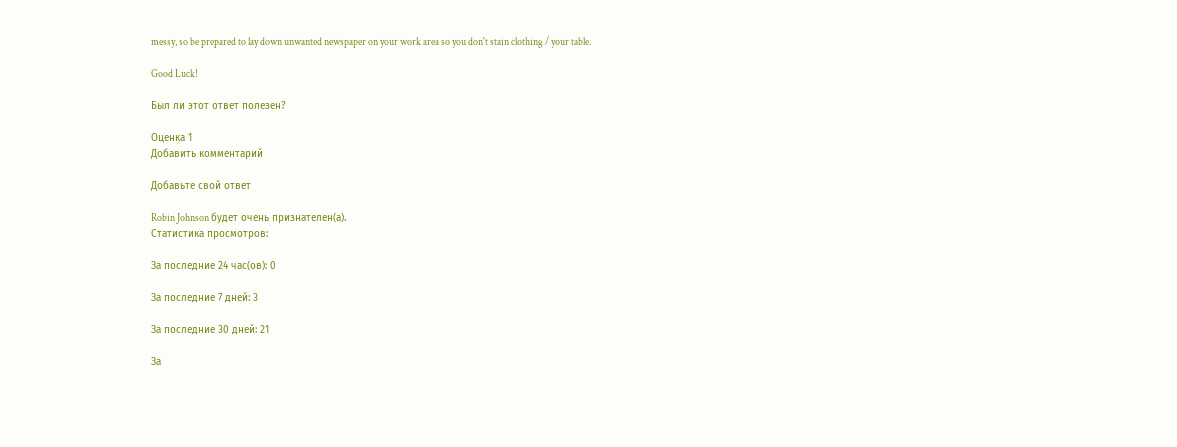messy, so be prepared to lay down unwanted newspaper on your work area so you don't stain clothing / your table.

Good Luck!

Был ли этот ответ полезен?

Оценка 1
Добавить комментарий

Добавьте свой ответ

Robin Johnson будет очень признателен(а).
Статистика просмотров:

За последние 24 час(ов): 0

За последние 7 дней: 3

За последние 30 дней: 21

За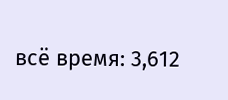всё время: 3,612